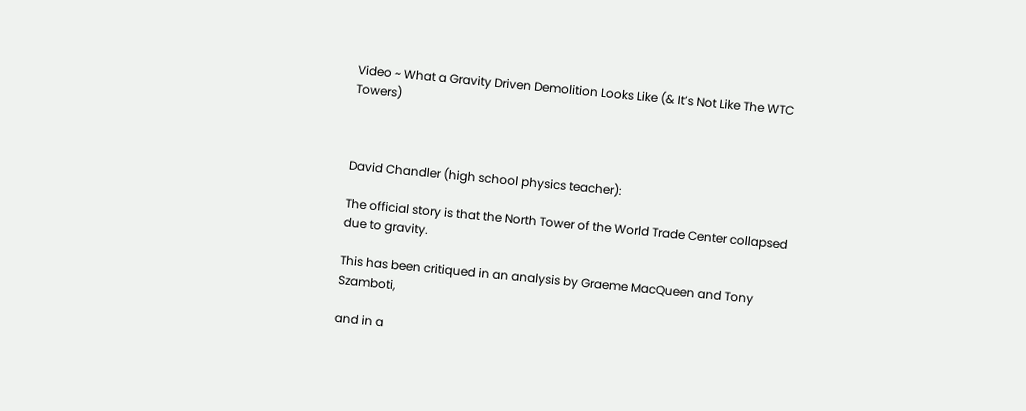Video ~ What a Gravity Driven Demolition Looks Like (& It’s Not Like The WTC Towers)



David Chandler (high school physics teacher):

The official story is that the North Tower of the World Trade Center collapsed due to gravity.

This has been critiqued in an analysis by Graeme MacQueen and Tony Szamboti,

and in a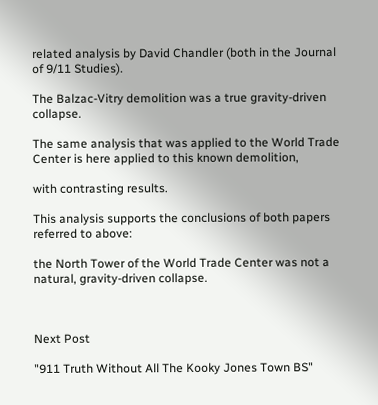related analysis by David Chandler (both in the Journal of 9/11 Studies).

The Balzac-Vitry demolition was a true gravity-driven collapse.

The same analysis that was applied to the World Trade Center is here applied to this known demolition,

with contrasting results.

This analysis supports the conclusions of both papers referred to above:

the North Tower of the World Trade Center was not a natural, gravity-driven collapse.



Next Post

"911 Truth Without All The Kooky Jones Town BS"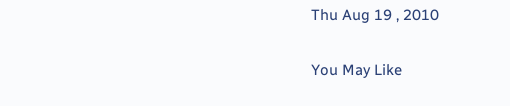Thu Aug 19 , 2010

You May Like